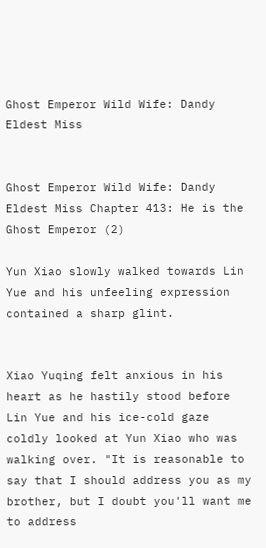Ghost Emperor Wild Wife: Dandy Eldest Miss


Ghost Emperor Wild Wife: Dandy Eldest Miss Chapter 413: He is the Ghost Emperor (2)

Yun Xiao slowly walked towards Lin Yue and his unfeeling expression contained a sharp glint.


Xiao Yuqing felt anxious in his heart as he hastily stood before Lin Yue and his ice-cold gaze coldly looked at Yun Xiao who was walking over. "It is reasonable to say that I should address you as my brother, but I doubt you'll want me to address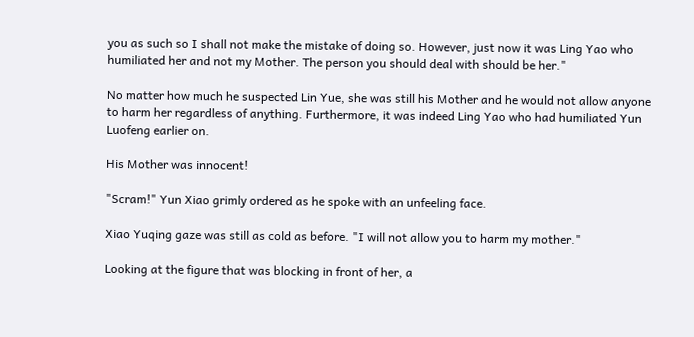you as such so I shall not make the mistake of doing so. However, just now it was Ling Yao who humiliated her and not my Mother. The person you should deal with should be her."

No matter how much he suspected Lin Yue, she was still his Mother and he would not allow anyone to harm her regardless of anything. Furthermore, it was indeed Ling Yao who had humiliated Yun Luofeng earlier on.

His Mother was innocent!

"Scram!" Yun Xiao grimly ordered as he spoke with an unfeeling face.

Xiao Yuqing gaze was still as cold as before. "I will not allow you to harm my mother."

Looking at the figure that was blocking in front of her, a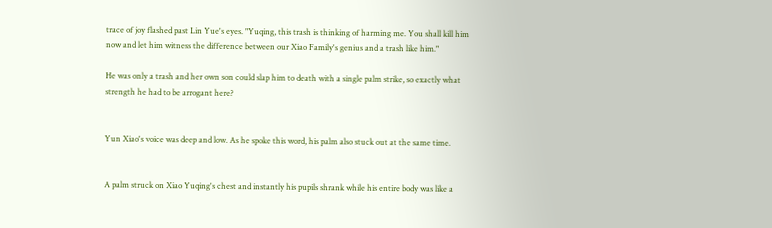trace of joy flashed past Lin Yue's eyes. "Yuqing, this trash is thinking of harming me. You shall kill him now and let him witness the difference between our Xiao Family's genius and a trash like him."

He was only a trash and her own son could slap him to death with a single palm strike, so exactly what strength he had to be arrogant here?


Yun Xiao's voice was deep and low. As he spoke this word, his palm also stuck out at the same time.


A palm struck on Xiao Yuqing's chest and instantly his pupils shrank while his entire body was like a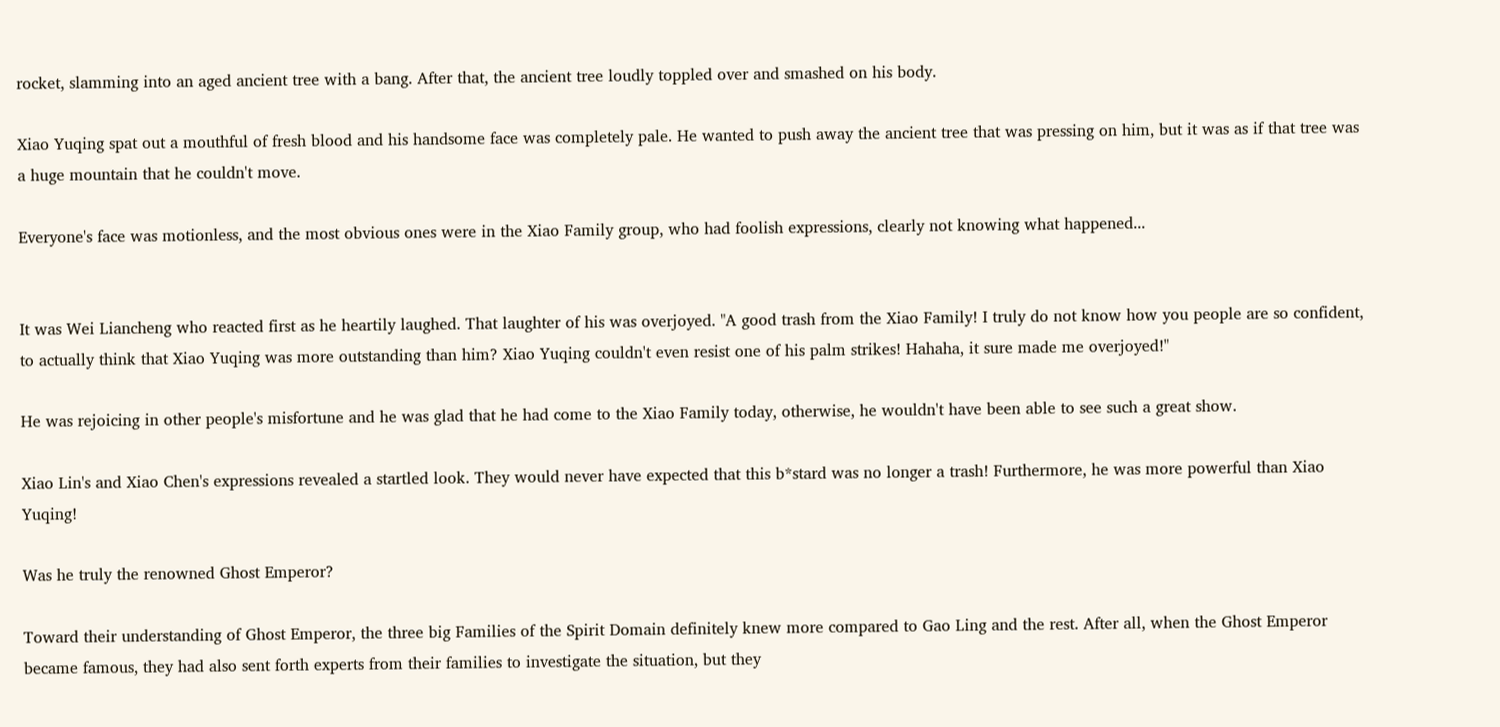rocket, slamming into an aged ancient tree with a bang. After that, the ancient tree loudly toppled over and smashed on his body.

Xiao Yuqing spat out a mouthful of fresh blood and his handsome face was completely pale. He wanted to push away the ancient tree that was pressing on him, but it was as if that tree was a huge mountain that he couldn't move.

Everyone's face was motionless, and the most obvious ones were in the Xiao Family group, who had foolish expressions, clearly not knowing what happened...


It was Wei Liancheng who reacted first as he heartily laughed. That laughter of his was overjoyed. "A good trash from the Xiao Family! I truly do not know how you people are so confident, to actually think that Xiao Yuqing was more outstanding than him? Xiao Yuqing couldn't even resist one of his palm strikes! Hahaha, it sure made me overjoyed!"

He was rejoicing in other people's misfortune and he was glad that he had come to the Xiao Family today, otherwise, he wouldn't have been able to see such a great show.

Xiao Lin's and Xiao Chen's expressions revealed a startled look. They would never have expected that this b*stard was no longer a trash! Furthermore, he was more powerful than Xiao Yuqing!

Was he truly the renowned Ghost Emperor?

Toward their understanding of Ghost Emperor, the three big Families of the Spirit Domain definitely knew more compared to Gao Ling and the rest. After all, when the Ghost Emperor became famous, they had also sent forth experts from their families to investigate the situation, but they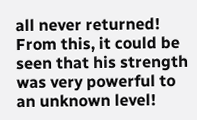all never returned! From this, it could be seen that his strength was very powerful to an unknown level!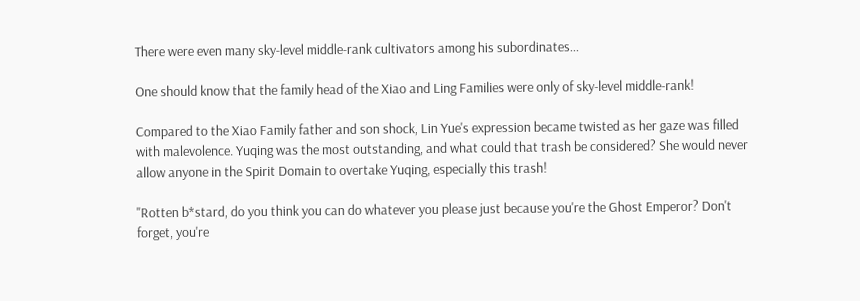There were even many sky-level middle-rank cultivators among his subordinates...

One should know that the family head of the Xiao and Ling Families were only of sky-level middle-rank!

Compared to the Xiao Family father and son shock, Lin Yue's expression became twisted as her gaze was filled with malevolence. Yuqing was the most outstanding, and what could that trash be considered? She would never allow anyone in the Spirit Domain to overtake Yuqing, especially this trash!

"Rotten b*stard, do you think you can do whatever you please just because you're the Ghost Emperor? Don't forget, you're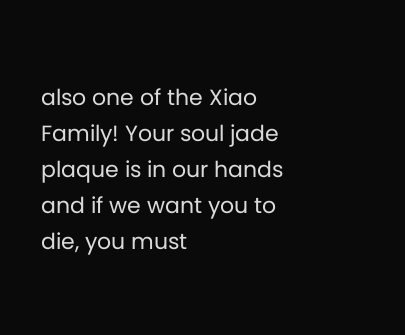also one of the Xiao Family! Your soul jade plaque is in our hands and if we want you to die, you must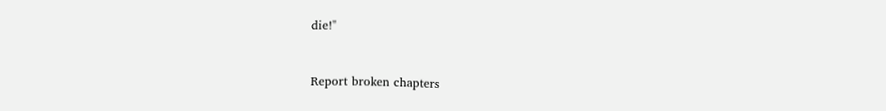die!"


Report broken chapters